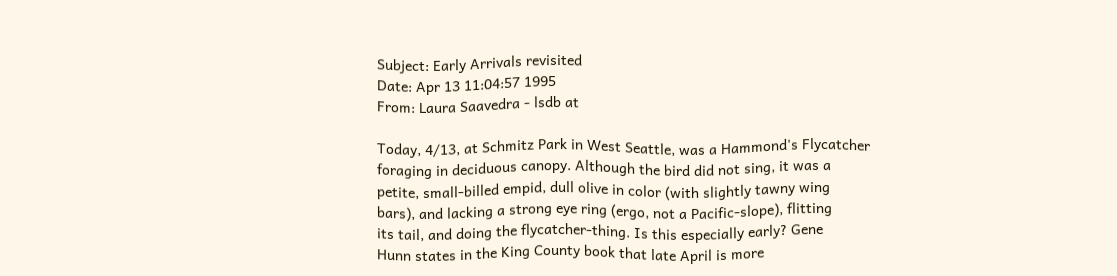Subject: Early Arrivals revisited
Date: Apr 13 11:04:57 1995
From: Laura Saavedra - lsdb at

Today, 4/13, at Schmitz Park in West Seattle, was a Hammond's Flycatcher
foraging in deciduous canopy. Although the bird did not sing, it was a
petite, small-billed empid, dull olive in color (with slightly tawny wing
bars), and lacking a strong eye ring (ergo, not a Pacific-slope), flitting
its tail, and doing the flycatcher-thing. Is this especially early? Gene
Hunn states in the King County book that late April is more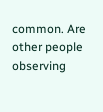common. Are
other people observing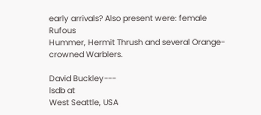early arrivals? Also present were: female Rufous
Hummer, Hermit Thrush and several Orange-crowned Warblers.

David Buckley---
lsdb at
West Seattle, USA